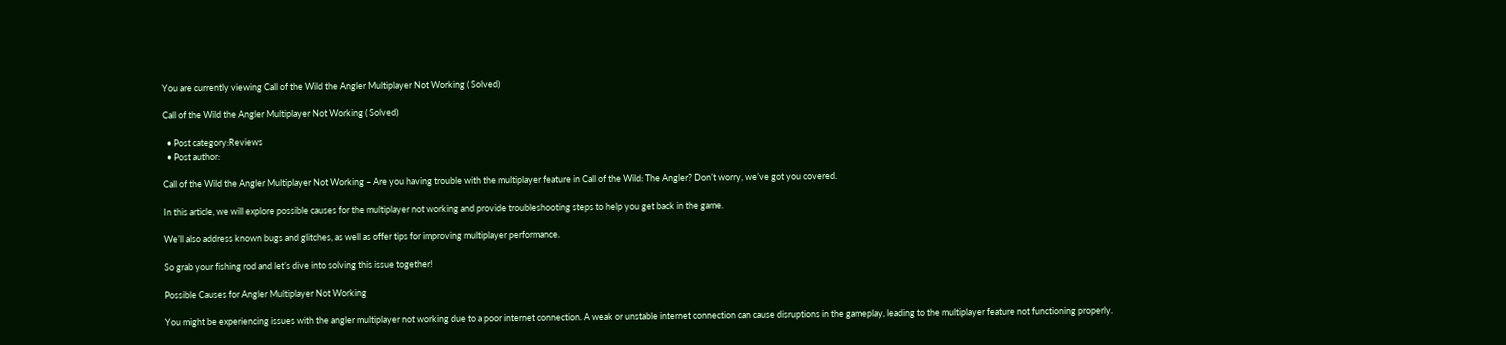You are currently viewing Call of the Wild the Angler Multiplayer Not Working ( Solved)

Call of the Wild the Angler Multiplayer Not Working ( Solved)

  • Post category:Reviews
  • Post author:

Call of the Wild the Angler Multiplayer Not Working – Are you having trouble with the multiplayer feature in Call of the Wild: The Angler? Don’t worry, we’ve got you covered.

In this article, we will explore possible causes for the multiplayer not working and provide troubleshooting steps to help you get back in the game.

We’ll also address known bugs and glitches, as well as offer tips for improving multiplayer performance.

So grab your fishing rod and let’s dive into solving this issue together!

Possible Causes for Angler Multiplayer Not Working

You might be experiencing issues with the angler multiplayer not working due to a poor internet connection. A weak or unstable internet connection can cause disruptions in the gameplay, leading to the multiplayer feature not functioning properly.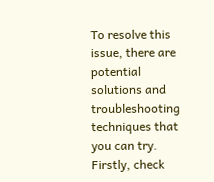To resolve this issue, there are potential solutions and troubleshooting techniques that you can try. Firstly, check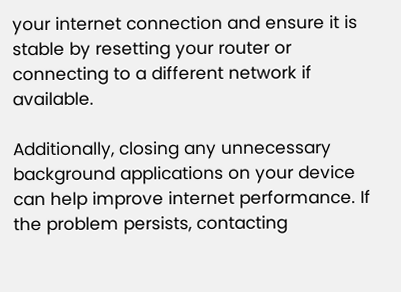your internet connection and ensure it is stable by resetting your router or connecting to a different network if available.

Additionally, closing any unnecessary background applications on your device can help improve internet performance. If the problem persists, contacting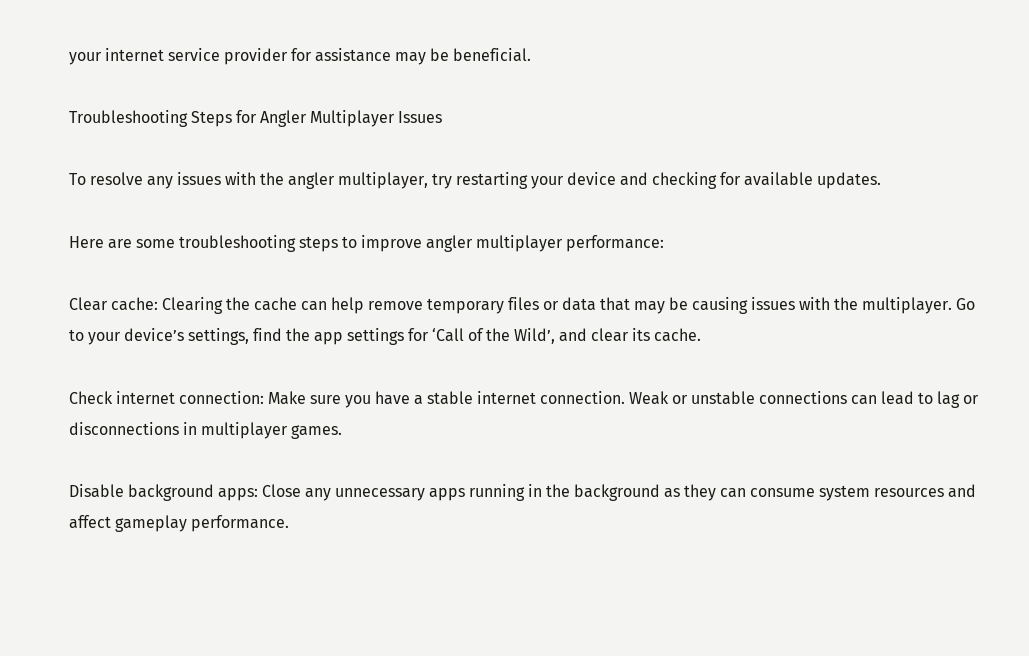your internet service provider for assistance may be beneficial.

Troubleshooting Steps for Angler Multiplayer Issues

To resolve any issues with the angler multiplayer, try restarting your device and checking for available updates.

Here are some troubleshooting steps to improve angler multiplayer performance:

Clear cache: Clearing the cache can help remove temporary files or data that may be causing issues with the multiplayer. Go to your device’s settings, find the app settings for ‘Call of the Wild’, and clear its cache.

Check internet connection: Make sure you have a stable internet connection. Weak or unstable connections can lead to lag or disconnections in multiplayer games.

Disable background apps: Close any unnecessary apps running in the background as they can consume system resources and affect gameplay performance.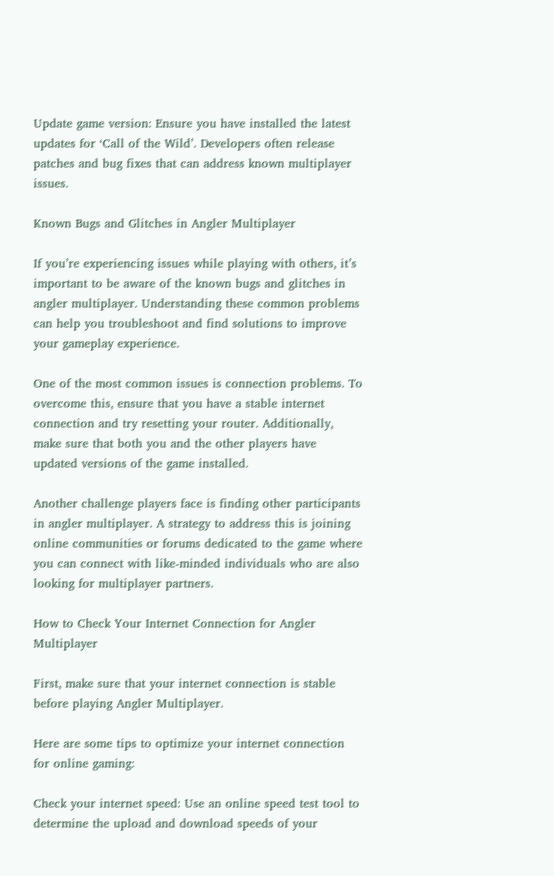Update game version: Ensure you have installed the latest updates for ‘Call of the Wild’. Developers often release patches and bug fixes that can address known multiplayer issues.

Known Bugs and Glitches in Angler Multiplayer

If you’re experiencing issues while playing with others, it’s important to be aware of the known bugs and glitches in angler multiplayer. Understanding these common problems can help you troubleshoot and find solutions to improve your gameplay experience.

One of the most common issues is connection problems. To overcome this, ensure that you have a stable internet connection and try resetting your router. Additionally, make sure that both you and the other players have updated versions of the game installed.

Another challenge players face is finding other participants in angler multiplayer. A strategy to address this is joining online communities or forums dedicated to the game where you can connect with like-minded individuals who are also looking for multiplayer partners.

How to Check Your Internet Connection for Angler Multiplayer

First, make sure that your internet connection is stable before playing Angler Multiplayer.

Here are some tips to optimize your internet connection for online gaming:

Check your internet speed: Use an online speed test tool to determine the upload and download speeds of your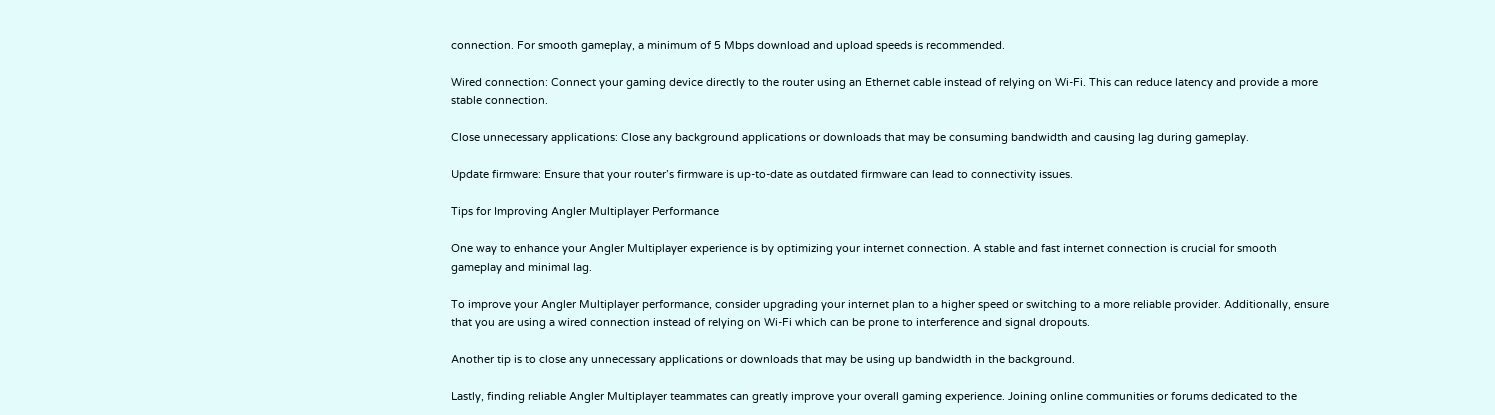connection. For smooth gameplay, a minimum of 5 Mbps download and upload speeds is recommended.

Wired connection: Connect your gaming device directly to the router using an Ethernet cable instead of relying on Wi-Fi. This can reduce latency and provide a more stable connection.

Close unnecessary applications: Close any background applications or downloads that may be consuming bandwidth and causing lag during gameplay.

Update firmware: Ensure that your router’s firmware is up-to-date as outdated firmware can lead to connectivity issues.

Tips for Improving Angler Multiplayer Performance

One way to enhance your Angler Multiplayer experience is by optimizing your internet connection. A stable and fast internet connection is crucial for smooth gameplay and minimal lag.

To improve your Angler Multiplayer performance, consider upgrading your internet plan to a higher speed or switching to a more reliable provider. Additionally, ensure that you are using a wired connection instead of relying on Wi-Fi which can be prone to interference and signal dropouts.

Another tip is to close any unnecessary applications or downloads that may be using up bandwidth in the background.

Lastly, finding reliable Angler Multiplayer teammates can greatly improve your overall gaming experience. Joining online communities or forums dedicated to the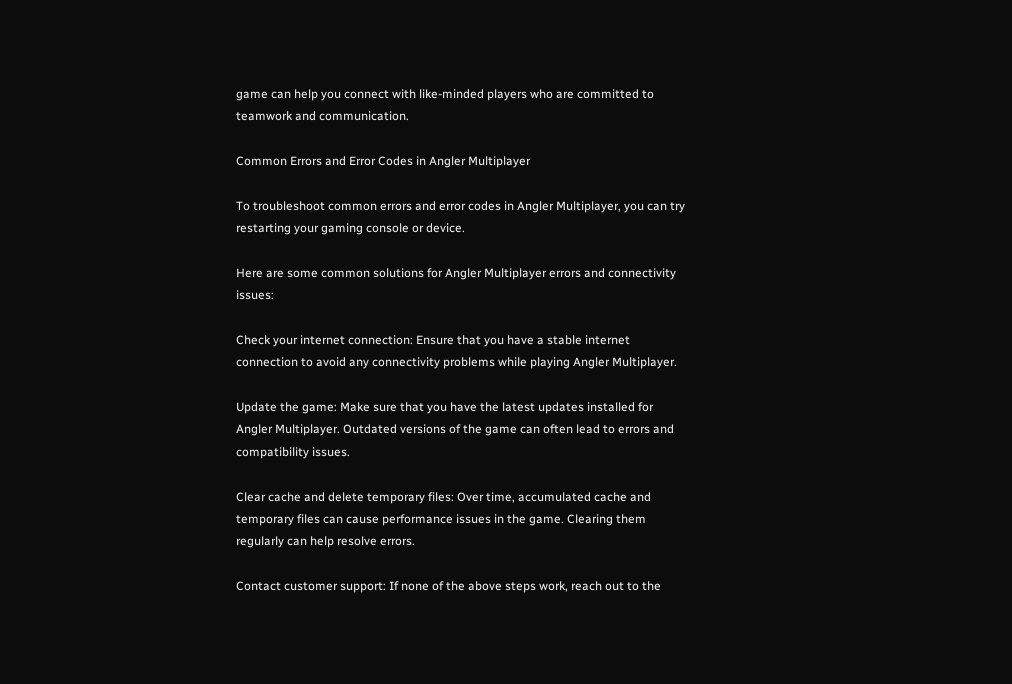game can help you connect with like-minded players who are committed to teamwork and communication.

Common Errors and Error Codes in Angler Multiplayer

To troubleshoot common errors and error codes in Angler Multiplayer, you can try restarting your gaming console or device.

Here are some common solutions for Angler Multiplayer errors and connectivity issues:

Check your internet connection: Ensure that you have a stable internet connection to avoid any connectivity problems while playing Angler Multiplayer.

Update the game: Make sure that you have the latest updates installed for Angler Multiplayer. Outdated versions of the game can often lead to errors and compatibility issues.

Clear cache and delete temporary files: Over time, accumulated cache and temporary files can cause performance issues in the game. Clearing them regularly can help resolve errors.

Contact customer support: If none of the above steps work, reach out to the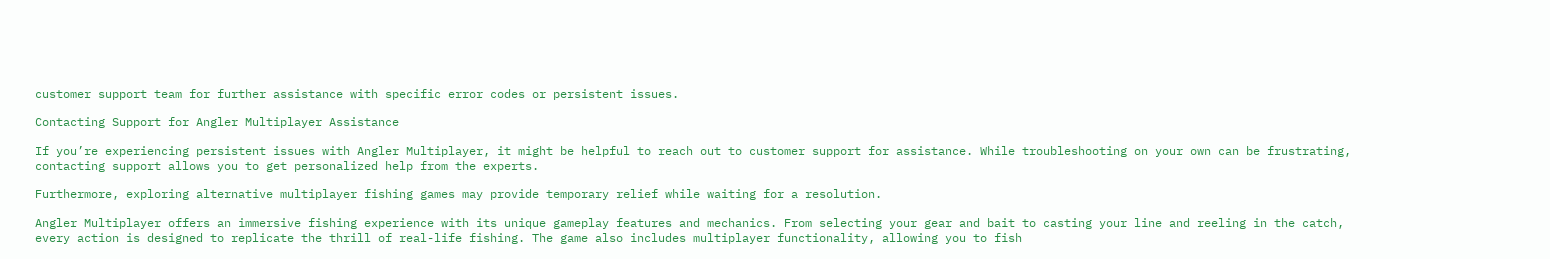customer support team for further assistance with specific error codes or persistent issues.

Contacting Support for Angler Multiplayer Assistance

If you’re experiencing persistent issues with Angler Multiplayer, it might be helpful to reach out to customer support for assistance. While troubleshooting on your own can be frustrating, contacting support allows you to get personalized help from the experts.

Furthermore, exploring alternative multiplayer fishing games may provide temporary relief while waiting for a resolution.

Angler Multiplayer offers an immersive fishing experience with its unique gameplay features and mechanics. From selecting your gear and bait to casting your line and reeling in the catch, every action is designed to replicate the thrill of real-life fishing. The game also includes multiplayer functionality, allowing you to fish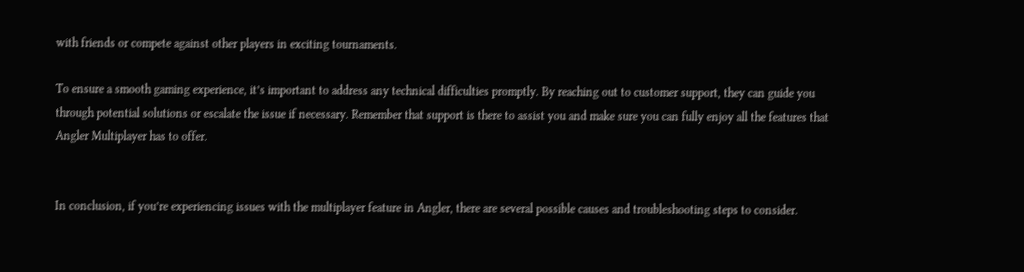with friends or compete against other players in exciting tournaments.

To ensure a smooth gaming experience, it’s important to address any technical difficulties promptly. By reaching out to customer support, they can guide you through potential solutions or escalate the issue if necessary. Remember that support is there to assist you and make sure you can fully enjoy all the features that Angler Multiplayer has to offer.


In conclusion, if you’re experiencing issues with the multiplayer feature in Angler, there are several possible causes and troubleshooting steps to consider.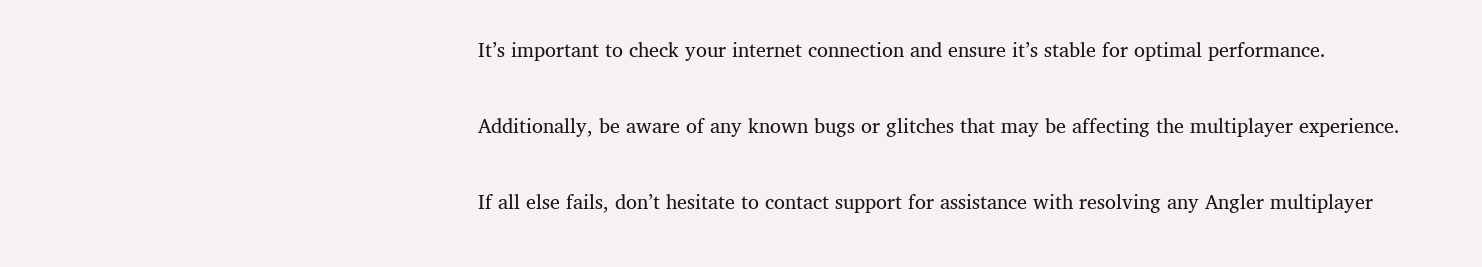It’s important to check your internet connection and ensure it’s stable for optimal performance.

Additionally, be aware of any known bugs or glitches that may be affecting the multiplayer experience.

If all else fails, don’t hesitate to contact support for assistance with resolving any Angler multiplayer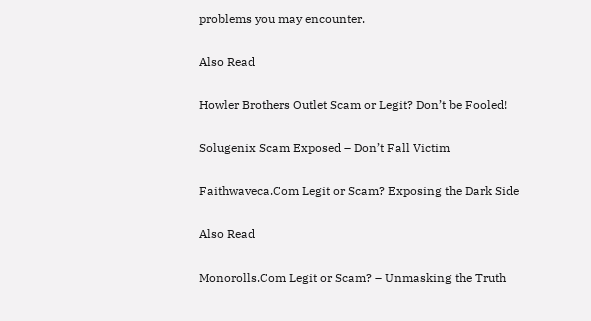problems you may encounter.

Also Read

Howler Brothers Outlet Scam or Legit? Don’t be Fooled!

Solugenix Scam Exposed – Don’t Fall Victim

Faithwaveca.Com Legit or Scam? Exposing the Dark Side

Also Read

Monorolls.Com Legit or Scam? – Unmasking the Truth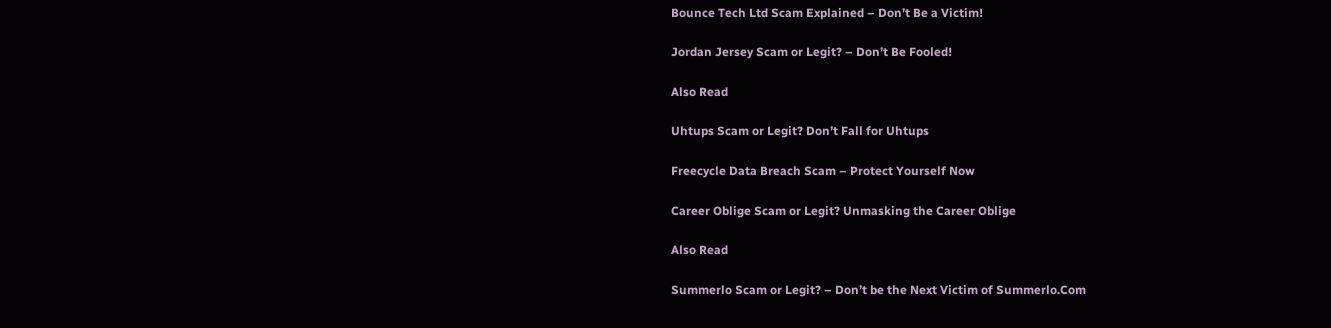Bounce Tech Ltd Scam Explained – Don’t Be a Victim!

Jordan Jersey Scam or Legit? – Don’t Be Fooled!

Also Read

Uhtups Scam or Legit? Don’t Fall for Uhtups

Freecycle Data Breach Scam – Protect Yourself Now

Career Oblige Scam or Legit? Unmasking the Career Oblige

Also Read

Summerlo Scam or Legit? – Don’t be the Next Victim of Summerlo.Com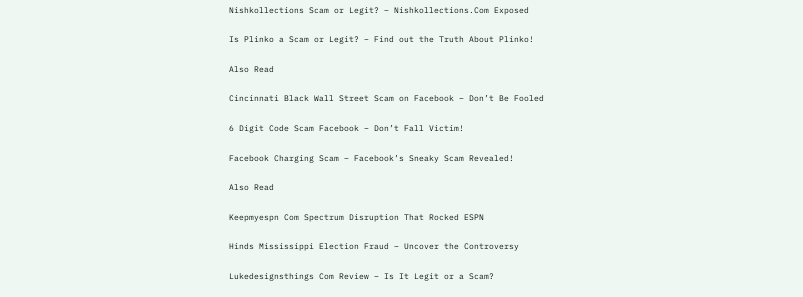Nishkollections Scam or Legit? – Nishkollections.Com Exposed

Is Plinko a Scam or Legit? – Find out the Truth About Plinko!

Also Read

Cincinnati Black Wall Street Scam on Facebook – Don’t Be Fooled

6 Digit Code Scam Facebook – Don’t Fall Victim!

Facebook Charging Scam – Facebook’s Sneaky Scam Revealed!

Also Read

Keepmyespn Com Spectrum Disruption That Rocked ESPN

Hinds Mississippi Election Fraud – Uncover the Controversy

Lukedesignsthings Com Review – Is It Legit or a Scam?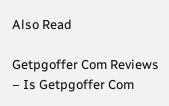Also Read

Getpgoffer Com Reviews – Is Getpgoffer Com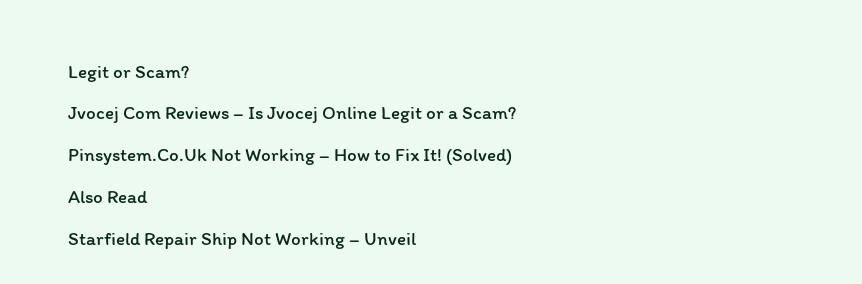Legit or Scam?

Jvocej Com Reviews – Is Jvocej Online Legit or a Scam?

Pinsystem.Co.Uk Not Working – How to Fix It! (Solved)

Also Read

Starfield Repair Ship Not Working – Unveil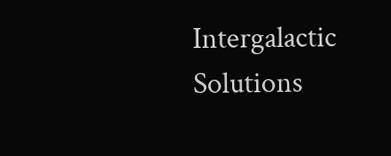Intergalactic Solutions